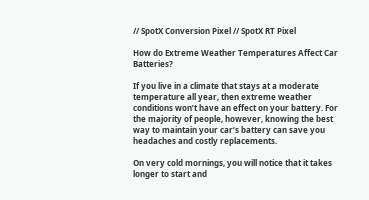// SpotX Conversion Pixel // SpotX RT Pixel

How do Extreme Weather Temperatures Affect Car Batteries?

If you live in a climate that stays at a moderate temperature all year, then extreme weather conditions won’t have an effect on your battery. For the majority of people, however, knowing the best way to maintain your car’s battery can save you headaches and costly replacements.

On very cold mornings, you will notice that it takes longer to start and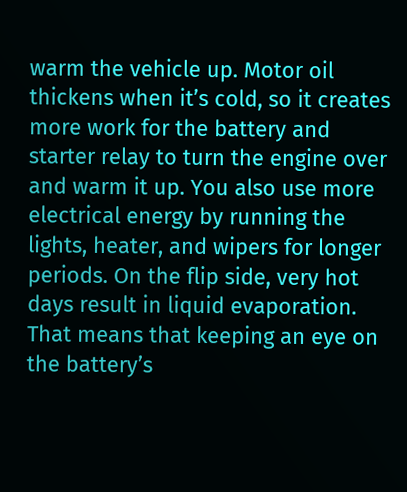warm the vehicle up. Motor oil thickens when it’s cold, so it creates more work for the battery and starter relay to turn the engine over and warm it up. You also use more electrical energy by running the lights, heater, and wipers for longer periods. On the flip side, very hot days result in liquid evaporation. That means that keeping an eye on the battery’s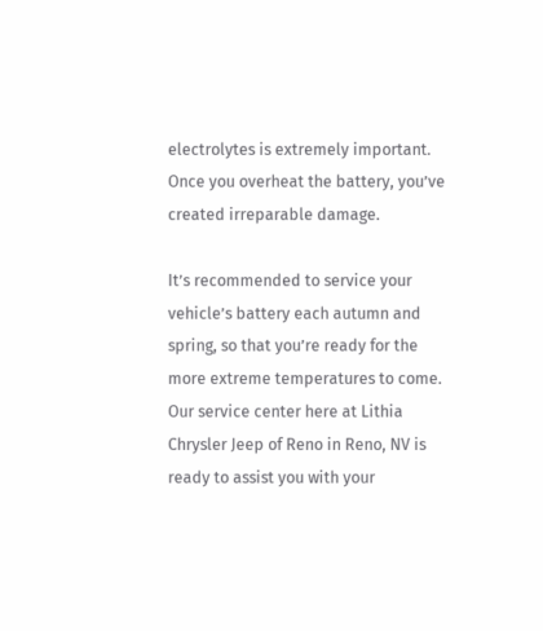electrolytes is extremely important. Once you overheat the battery, you’ve created irreparable damage.

It’s recommended to service your vehicle’s battery each autumn and spring, so that you’re ready for the more extreme temperatures to come. Our service center here at Lithia Chrysler Jeep of Reno in Reno, NV is ready to assist you with your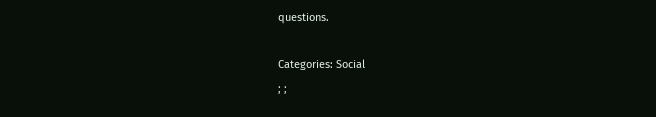questions.

Categories: Social
; ;